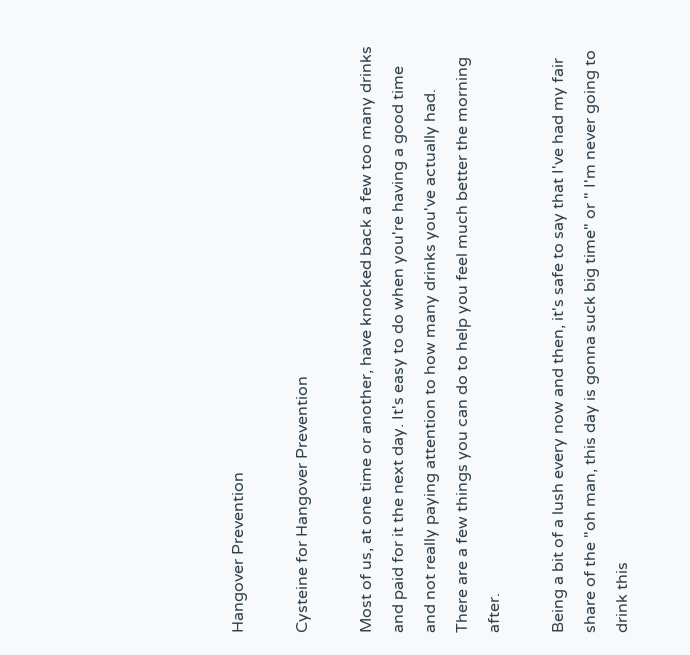Hangover Prevention

Cysteine for Hangover Prevention

Most of us, at one time or another, have knocked back a few too many drinks and paid for it the next day. It's easy to do when you're having a good time and not really paying attention to how many drinks you've actually had. There are a few things you can do to help you feel much better the morning after.

Being a bit of a lush every now and then, it's safe to say that I've had my fair share of the "oh man, this day is gonna suck big time" or " I'm never going to drink this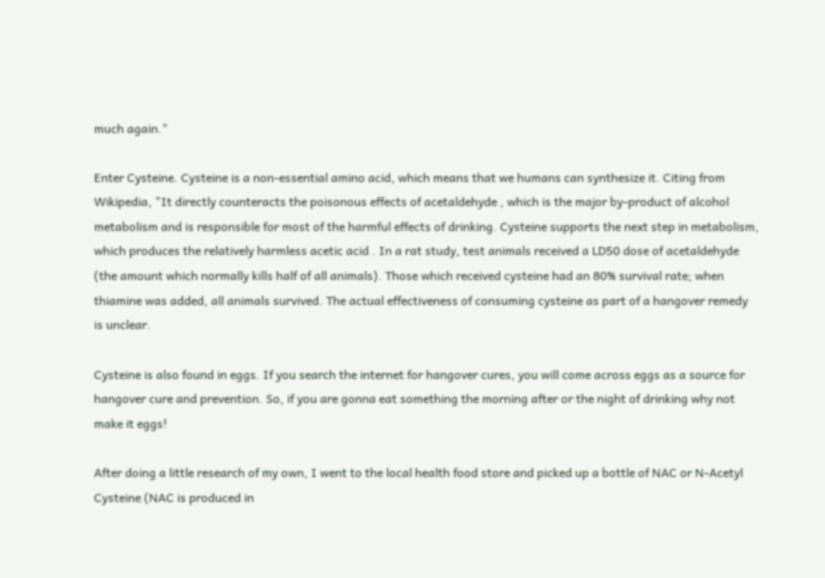much again."

Enter Cysteine. Cysteine is a non-essential amino acid, which means that we humans can synthesize it. Citing from Wikipedia, "It directly counteracts the poisonous effects of acetaldehyde , which is the major by-product of alcohol metabolism and is responsible for most of the harmful effects of drinking. Cysteine supports the next step in metabolism, which produces the relatively harmless acetic acid . In a rat study, test animals received a LD50 dose of acetaldehyde (the amount which normally kills half of all animals). Those which received cysteine had an 80% survival rate; when thiamine was added, all animals survived. The actual effectiveness of consuming cysteine as part of a hangover remedy is unclear.

Cysteine is also found in eggs. If you search the internet for hangover cures, you will come across eggs as a source for hangover cure and prevention. So, if you are gonna eat something the morning after or the night of drinking why not make it eggs!

After doing a little research of my own, I went to the local health food store and picked up a bottle of NAC or N-Acetyl Cysteine (NAC is produced in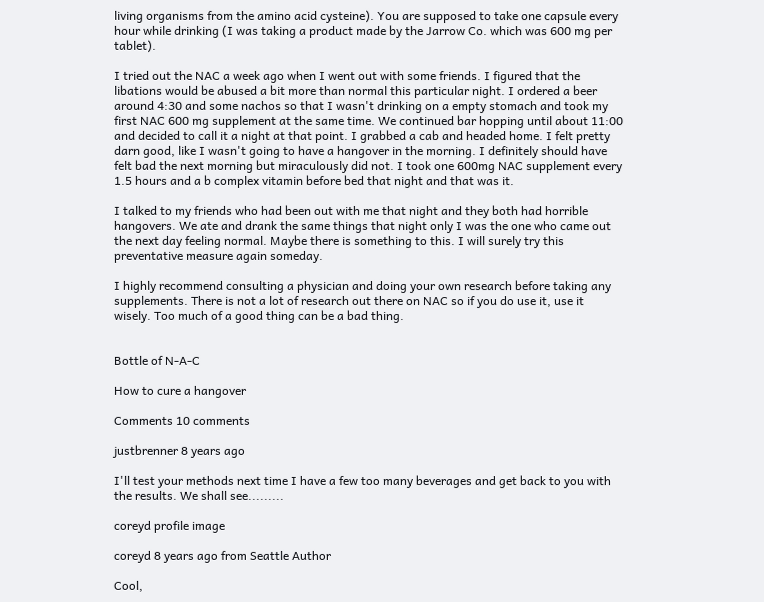living organisms from the amino acid cysteine). You are supposed to take one capsule every hour while drinking (I was taking a product made by the Jarrow Co. which was 600 mg per tablet).

I tried out the NAC a week ago when I went out with some friends. I figured that the libations would be abused a bit more than normal this particular night. I ordered a beer around 4:30 and some nachos so that I wasn't drinking on a empty stomach and took my first NAC 600 mg supplement at the same time. We continued bar hopping until about 11:00 and decided to call it a night at that point. I grabbed a cab and headed home. I felt pretty darn good, like I wasn't going to have a hangover in the morning. I definitely should have felt bad the next morning but miraculously did not. I took one 600mg NAC supplement every 1.5 hours and a b complex vitamin before bed that night and that was it.

I talked to my friends who had been out with me that night and they both had horrible hangovers. We ate and drank the same things that night only I was the one who came out the next day feeling normal. Maybe there is something to this. I will surely try this preventative measure again someday.

I highly recommend consulting a physician and doing your own research before taking any supplements. There is not a lot of research out there on NAC so if you do use it, use it wisely. Too much of a good thing can be a bad thing.


Bottle of N-A-C

How to cure a hangover

Comments 10 comments

justbrenner 8 years ago

I'll test your methods next time I have a few too many beverages and get back to you with the results. We shall see.........

coreyd profile image

coreyd 8 years ago from Seattle Author

Cool,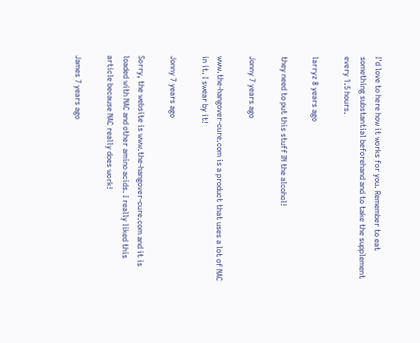I'd love to here how it works for you. Remember to eat something substantial beforehand and to take the supplement every 1.5 hours.

larryz 8 years ago

they need to put this stuff IN the alcohol!

Jonny 7 years ago

www.the-hangover-cure.com is a product that uses a lot of NAC in it. I swear by it!

Jonny 7 years ago

Sorry, the website is www.the-hangover-cure.com and it is loaded with NAC and other amino acids. I really liked this article because NAC really does work!

James 7 years ago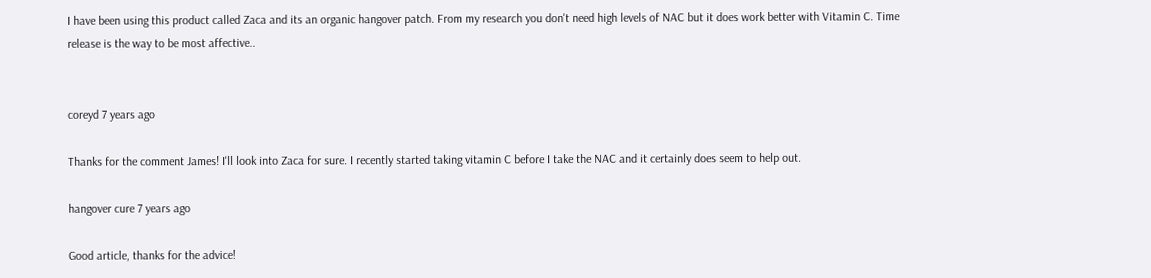I have been using this product called Zaca and its an organic hangover patch. From my research you don't need high levels of NAC but it does work better with Vitamin C. Time release is the way to be most affective..


coreyd 7 years ago

Thanks for the comment James! I'll look into Zaca for sure. I recently started taking vitamin C before I take the NAC and it certainly does seem to help out.

hangover cure 7 years ago

Good article, thanks for the advice!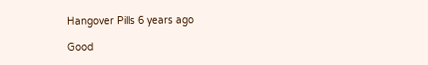Hangover Pills 6 years ago

Good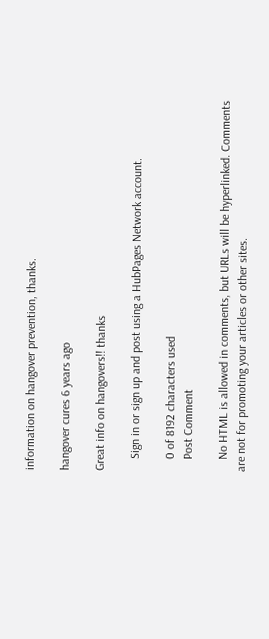information on hangover prevention, thanks.

hangover cures 6 years ago

Great info on hangovers!! thanks

    Sign in or sign up and post using a HubPages Network account.

    0 of 8192 characters used
    Post Comment

    No HTML is allowed in comments, but URLs will be hyperlinked. Comments are not for promoting your articles or other sites.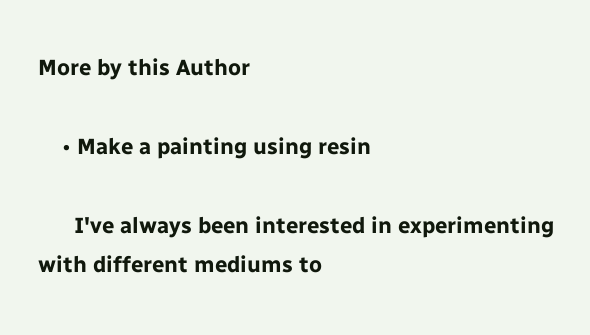More by this Author

    • Make a painting using resin

      I've always been interested in experimenting with different mediums to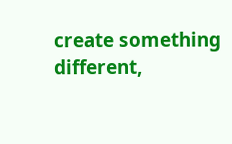create something different,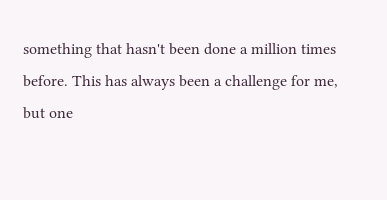something that hasn't been done a million times before. This has always been a challenge for me, but one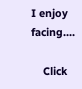I enjoy facing....

    Click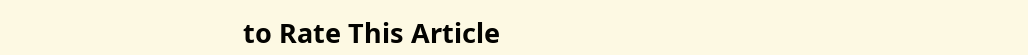to Rate This Article